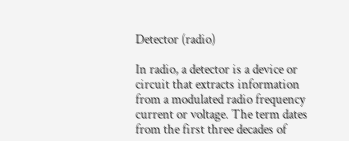Detector (radio)

In radio, a detector is a device or circuit that extracts information from a modulated radio frequency current or voltage. The term dates from the first three decades of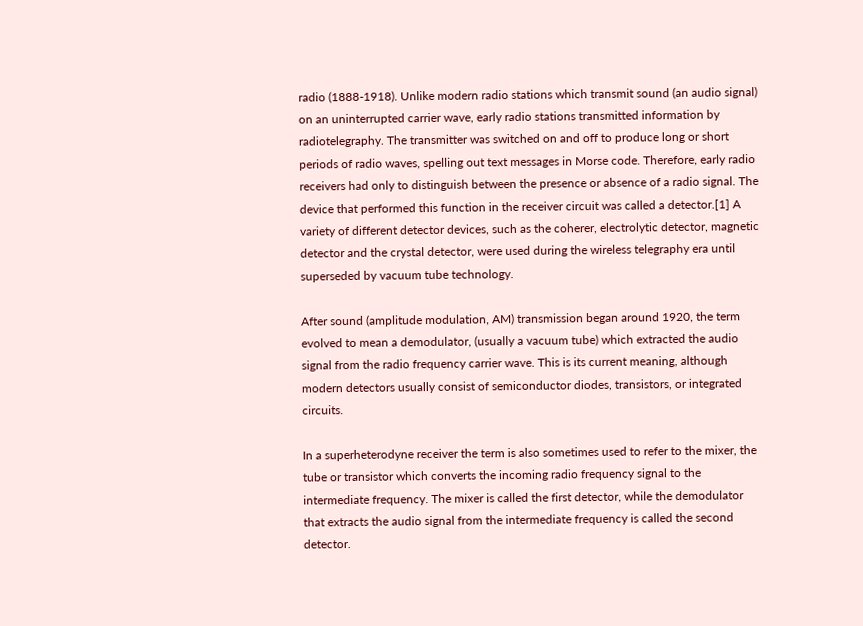radio (1888-1918). Unlike modern radio stations which transmit sound (an audio signal) on an uninterrupted carrier wave, early radio stations transmitted information by radiotelegraphy. The transmitter was switched on and off to produce long or short periods of radio waves, spelling out text messages in Morse code. Therefore, early radio receivers had only to distinguish between the presence or absence of a radio signal. The device that performed this function in the receiver circuit was called a detector.[1] A variety of different detector devices, such as the coherer, electrolytic detector, magnetic detector and the crystal detector, were used during the wireless telegraphy era until superseded by vacuum tube technology.

After sound (amplitude modulation, AM) transmission began around 1920, the term evolved to mean a demodulator, (usually a vacuum tube) which extracted the audio signal from the radio frequency carrier wave. This is its current meaning, although modern detectors usually consist of semiconductor diodes, transistors, or integrated circuits.

In a superheterodyne receiver the term is also sometimes used to refer to the mixer, the tube or transistor which converts the incoming radio frequency signal to the intermediate frequency. The mixer is called the first detector, while the demodulator that extracts the audio signal from the intermediate frequency is called the second detector.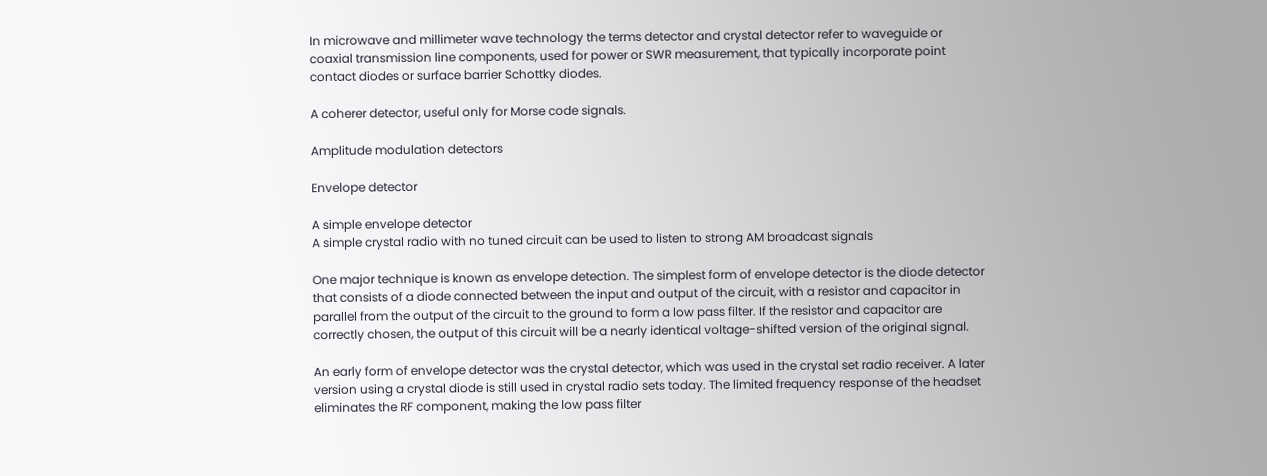In microwave and millimeter wave technology the terms detector and crystal detector refer to waveguide or coaxial transmission line components, used for power or SWR measurement, that typically incorporate point contact diodes or surface barrier Schottky diodes.

A coherer detector, useful only for Morse code signals.

Amplitude modulation detectors

Envelope detector

A simple envelope detector
A simple crystal radio with no tuned circuit can be used to listen to strong AM broadcast signals

One major technique is known as envelope detection. The simplest form of envelope detector is the diode detector that consists of a diode connected between the input and output of the circuit, with a resistor and capacitor in parallel from the output of the circuit to the ground to form a low pass filter. If the resistor and capacitor are correctly chosen, the output of this circuit will be a nearly identical voltage-shifted version of the original signal.

An early form of envelope detector was the crystal detector, which was used in the crystal set radio receiver. A later version using a crystal diode is still used in crystal radio sets today. The limited frequency response of the headset eliminates the RF component, making the low pass filter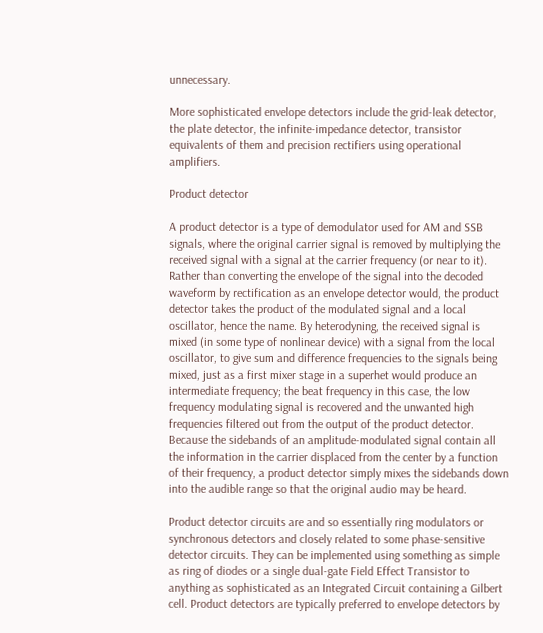unnecessary.

More sophisticated envelope detectors include the grid-leak detector, the plate detector, the infinite-impedance detector, transistor equivalents of them and precision rectifiers using operational amplifiers.

Product detector

A product detector is a type of demodulator used for AM and SSB signals, where the original carrier signal is removed by multiplying the received signal with a signal at the carrier frequency (or near to it). Rather than converting the envelope of the signal into the decoded waveform by rectification as an envelope detector would, the product detector takes the product of the modulated signal and a local oscillator, hence the name. By heterodyning, the received signal is mixed (in some type of nonlinear device) with a signal from the local oscillator, to give sum and difference frequencies to the signals being mixed, just as a first mixer stage in a superhet would produce an intermediate frequency; the beat frequency in this case, the low frequency modulating signal is recovered and the unwanted high frequencies filtered out from the output of the product detector. Because the sidebands of an amplitude-modulated signal contain all the information in the carrier displaced from the center by a function of their frequency, a product detector simply mixes the sidebands down into the audible range so that the original audio may be heard.

Product detector circuits are and so essentially ring modulators or synchronous detectors and closely related to some phase-sensitive detector circuits. They can be implemented using something as simple as ring of diodes or a single dual-gate Field Effect Transistor to anything as sophisticated as an Integrated Circuit containing a Gilbert cell. Product detectors are typically preferred to envelope detectors by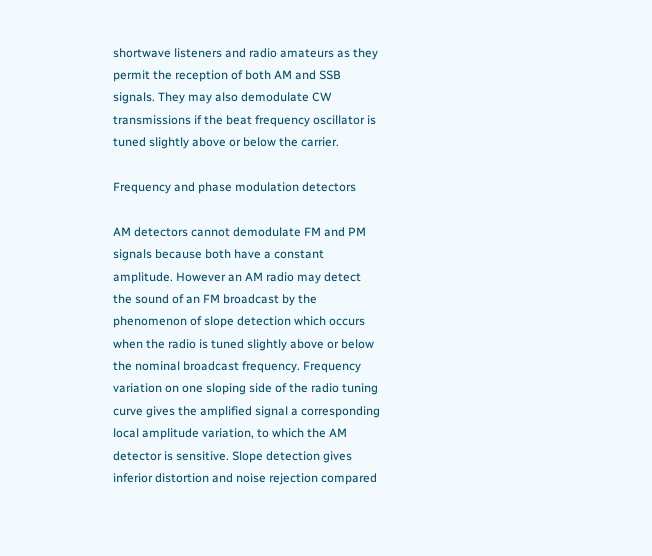shortwave listeners and radio amateurs as they permit the reception of both AM and SSB signals. They may also demodulate CW transmissions if the beat frequency oscillator is tuned slightly above or below the carrier.

Frequency and phase modulation detectors

AM detectors cannot demodulate FM and PM signals because both have a constant amplitude. However an AM radio may detect the sound of an FM broadcast by the phenomenon of slope detection which occurs when the radio is tuned slightly above or below the nominal broadcast frequency. Frequency variation on one sloping side of the radio tuning curve gives the amplified signal a corresponding local amplitude variation, to which the AM detector is sensitive. Slope detection gives inferior distortion and noise rejection compared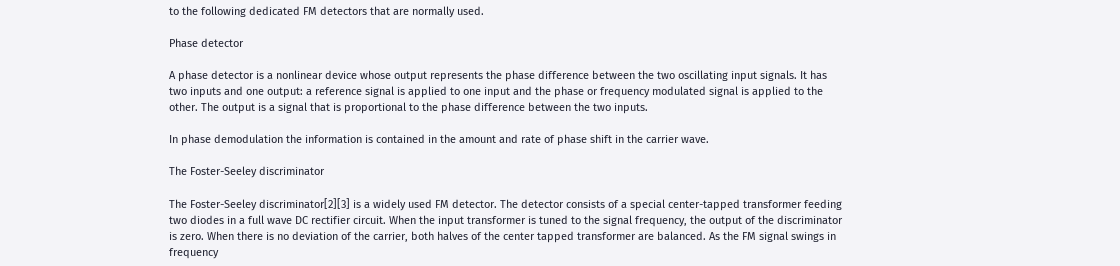to the following dedicated FM detectors that are normally used.

Phase detector

A phase detector is a nonlinear device whose output represents the phase difference between the two oscillating input signals. It has two inputs and one output: a reference signal is applied to one input and the phase or frequency modulated signal is applied to the other. The output is a signal that is proportional to the phase difference between the two inputs.

In phase demodulation the information is contained in the amount and rate of phase shift in the carrier wave.

The Foster-Seeley discriminator

The Foster-Seeley discriminator[2][3] is a widely used FM detector. The detector consists of a special center-tapped transformer feeding two diodes in a full wave DC rectifier circuit. When the input transformer is tuned to the signal frequency, the output of the discriminator is zero. When there is no deviation of the carrier, both halves of the center tapped transformer are balanced. As the FM signal swings in frequency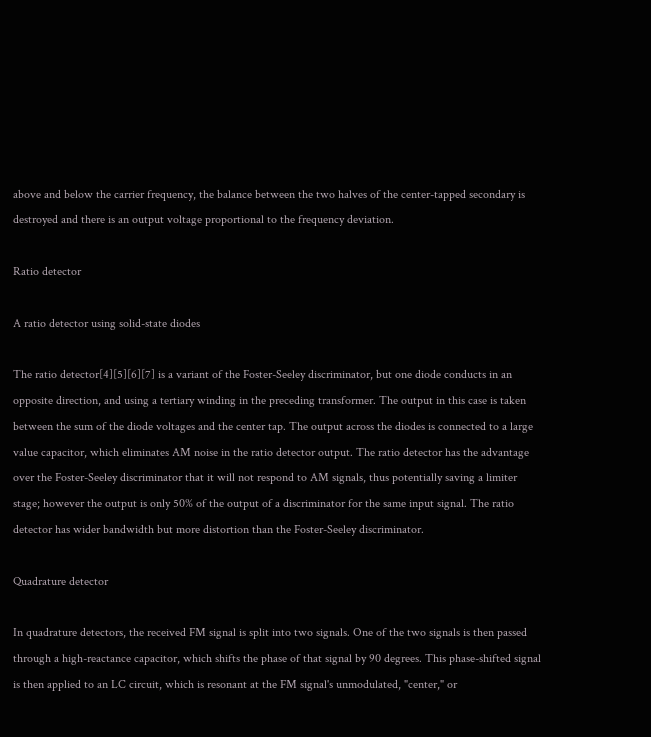above and below the carrier frequency, the balance between the two halves of the center-tapped secondary is destroyed and there is an output voltage proportional to the frequency deviation.

Ratio detector

A ratio detector using solid-state diodes

The ratio detector[4][5][6][7] is a variant of the Foster-Seeley discriminator, but one diode conducts in an opposite direction, and using a tertiary winding in the preceding transformer. The output in this case is taken between the sum of the diode voltages and the center tap. The output across the diodes is connected to a large value capacitor, which eliminates AM noise in the ratio detector output. The ratio detector has the advantage over the Foster-Seeley discriminator that it will not respond to AM signals, thus potentially saving a limiter stage; however the output is only 50% of the output of a discriminator for the same input signal. The ratio detector has wider bandwidth but more distortion than the Foster-Seeley discriminator.

Quadrature detector

In quadrature detectors, the received FM signal is split into two signals. One of the two signals is then passed through a high-reactance capacitor, which shifts the phase of that signal by 90 degrees. This phase-shifted signal is then applied to an LC circuit, which is resonant at the FM signal's unmodulated, "center," or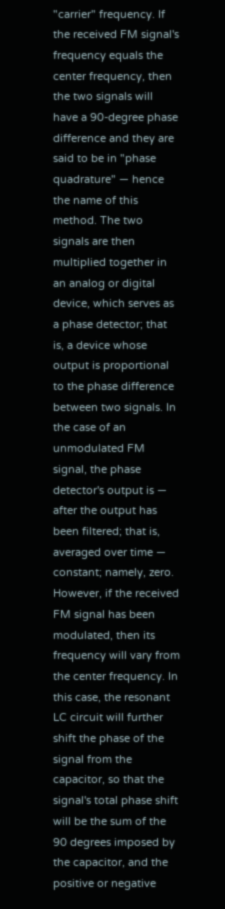"carrier" frequency. If the received FM signal's frequency equals the center frequency, then the two signals will have a 90-degree phase difference and they are said to be in "phase quadrature" — hence the name of this method. The two signals are then multiplied together in an analog or digital device, which serves as a phase detector; that is, a device whose output is proportional to the phase difference between two signals. In the case of an unmodulated FM signal, the phase detector's output is — after the output has been filtered; that is, averaged over time — constant; namely, zero. However, if the received FM signal has been modulated, then its frequency will vary from the center frequency. In this case, the resonant LC circuit will further shift the phase of the signal from the capacitor, so that the signal's total phase shift will be the sum of the 90 degrees imposed by the capacitor, and the positive or negative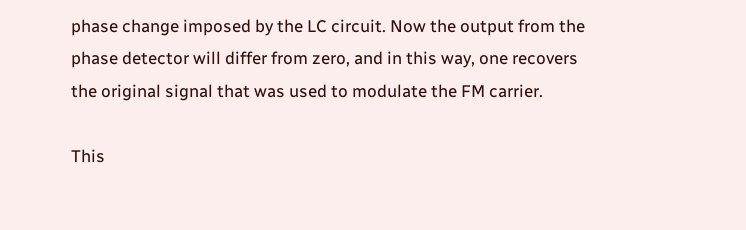phase change imposed by the LC circuit. Now the output from the phase detector will differ from zero, and in this way, one recovers the original signal that was used to modulate the FM carrier.

This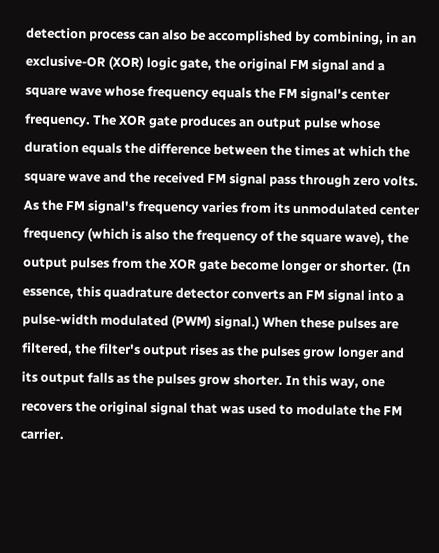detection process can also be accomplished by combining, in an exclusive-OR (XOR) logic gate, the original FM signal and a square wave whose frequency equals the FM signal's center frequency. The XOR gate produces an output pulse whose duration equals the difference between the times at which the square wave and the received FM signal pass through zero volts. As the FM signal's frequency varies from its unmodulated center frequency (which is also the frequency of the square wave), the output pulses from the XOR gate become longer or shorter. (In essence, this quadrature detector converts an FM signal into a pulse-width modulated (PWM) signal.) When these pulses are filtered, the filter's output rises as the pulses grow longer and its output falls as the pulses grow shorter. In this way, one recovers the original signal that was used to modulate the FM carrier.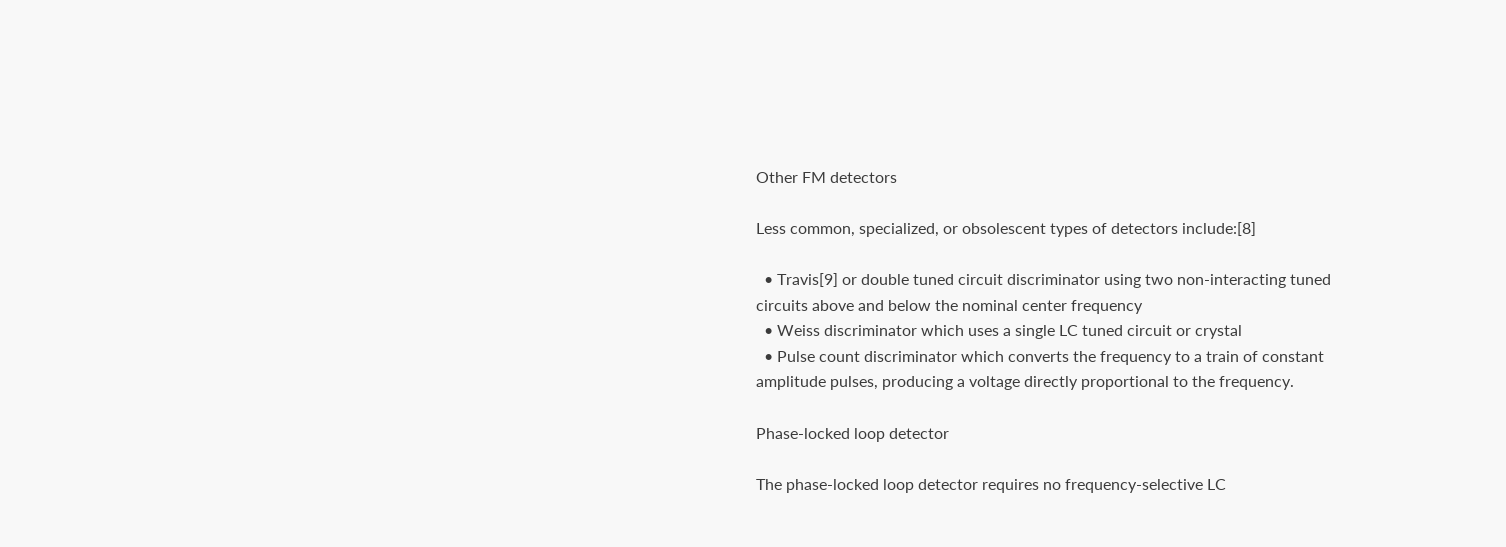Other FM detectors

Less common, specialized, or obsolescent types of detectors include:[8]

  • Travis[9] or double tuned circuit discriminator using two non-interacting tuned circuits above and below the nominal center frequency
  • Weiss discriminator which uses a single LC tuned circuit or crystal
  • Pulse count discriminator which converts the frequency to a train of constant amplitude pulses, producing a voltage directly proportional to the frequency.

Phase-locked loop detector

The phase-locked loop detector requires no frequency-selective LC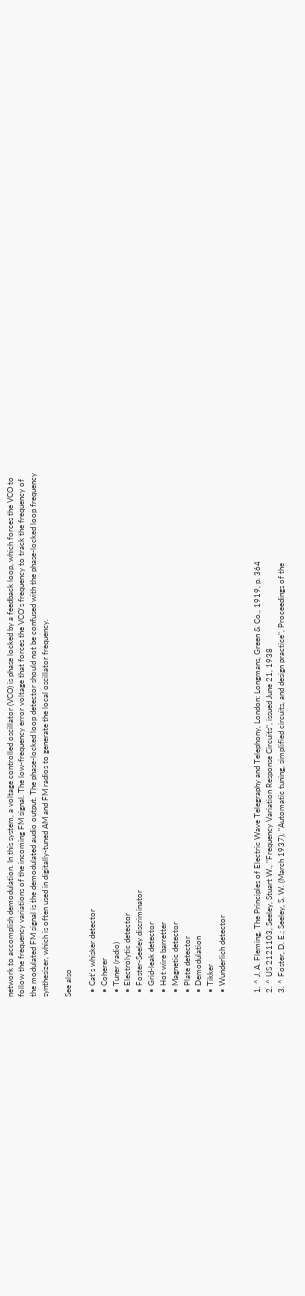network to accomplish demodulation. In this system, a voltage controlled oscillator (VCO) is phase locked by a feedback loop, which forces the VCO to follow the frequency variations of the incoming FM signal. The low-frequency error voltage that forces the VCO's frequency to track the frequency of the modulated FM signal is the demodulated audio output. The phase-locked loop detector should not be confused with the phase-locked loop frequency synthesizer, which is often used in digitally-tuned AM and FM radios to generate the local oscillator frequency.

See also

  • Cat's whisker detector
  • Coherer
  • Tuner (radio)
  • Electrolytic detector
  • Foster-Seeley discriminator
  • Grid-leak detector
  • Hot wire barretter
  • Magnetic detector
  • Plate detector
  • Demodulation
  • Tikker
  • Wunderlich detector


  1. ^ J. A. Fleming, The Principles of Electric Wave Telegraphy and Telephony, London: Longmans, Green & Co., 1919, p. 364
  2. ^ US 2121103, Seeley, Stuart W., "Frequency Variation Response Circuits", issued June 21, 1938
  3. ^ Foster, D. E.; Seeley, S. W. (March 1937), "Automatic tuning, simplified circuits, and design practice", Proceedings of the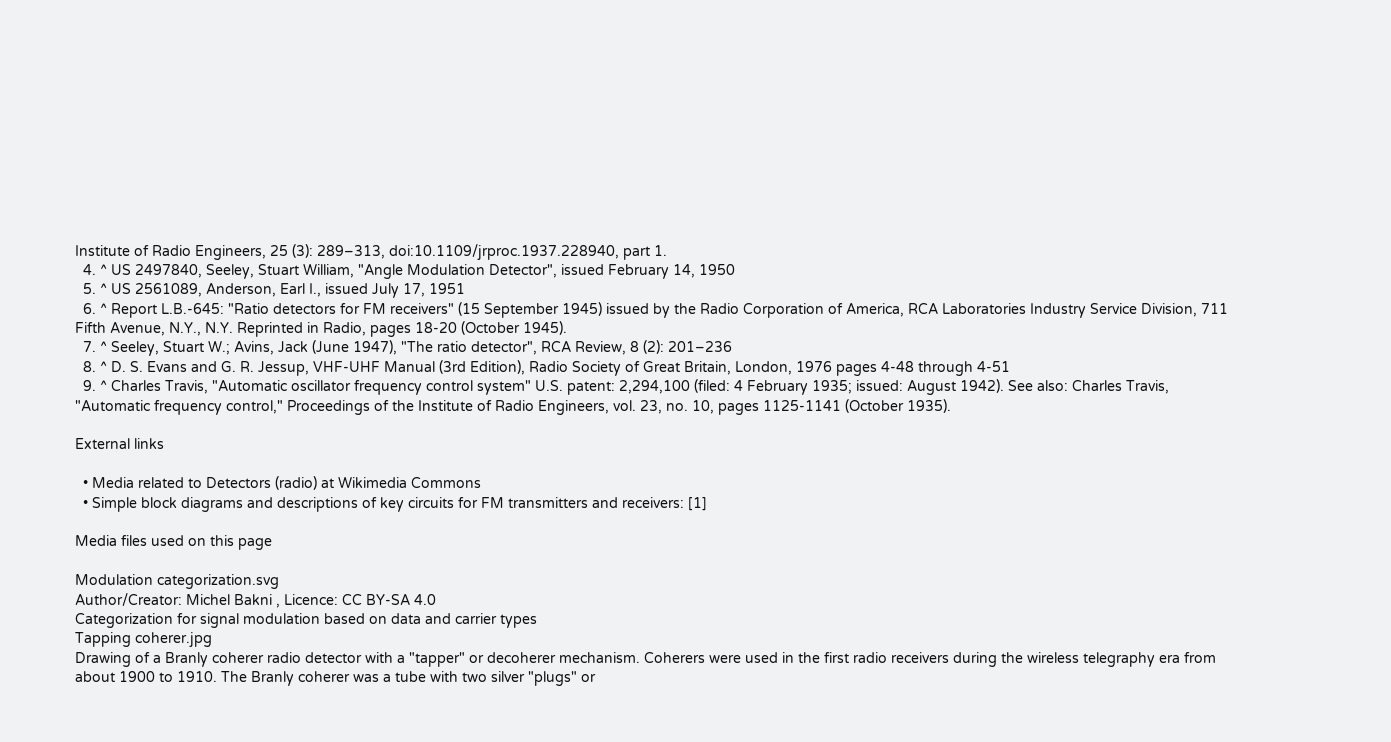Institute of Radio Engineers, 25 (3): 289–313, doi:10.1109/jrproc.1937.228940, part 1.
  4. ^ US 2497840, Seeley, Stuart William, "Angle Modulation Detector", issued February 14, 1950
  5. ^ US 2561089, Anderson, Earl I., issued July 17, 1951
  6. ^ Report L.B.-645: "Ratio detectors for FM receivers" (15 September 1945) issued by the Radio Corporation of America, RCA Laboratories Industry Service Division, 711 Fifth Avenue, N.Y., N.Y. Reprinted in Radio, pages 18-20 (October 1945).
  7. ^ Seeley, Stuart W.; Avins, Jack (June 1947), "The ratio detector", RCA Review, 8 (2): 201–236
  8. ^ D. S. Evans and G. R. Jessup, VHF-UHF Manual (3rd Edition), Radio Society of Great Britain, London, 1976 pages 4-48 through 4-51
  9. ^ Charles Travis, "Automatic oscillator frequency control system" U.S. patent: 2,294,100 (filed: 4 February 1935; issued: August 1942). See also: Charles Travis, "Automatic frequency control," Proceedings of the Institute of Radio Engineers, vol. 23, no. 10, pages 1125-1141 (October 1935).

External links

  • Media related to Detectors (radio) at Wikimedia Commons
  • Simple block diagrams and descriptions of key circuits for FM transmitters and receivers: [1]

Media files used on this page

Modulation categorization.svg
Author/Creator: Michel Bakni , Licence: CC BY-SA 4.0
Categorization for signal modulation based on data and carrier types
Tapping coherer.jpg
Drawing of a Branly coherer radio detector with a "tapper" or decoherer mechanism. Coherers were used in the first radio receivers during the wireless telegraphy era from about 1900 to 1910. The Branly coherer was a tube with two silver "plugs" or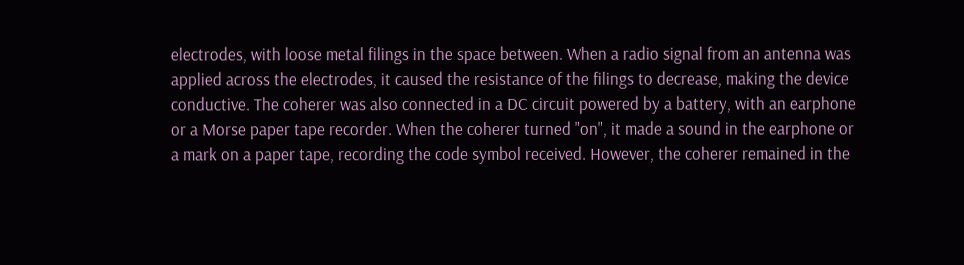electrodes, with loose metal filings in the space between. When a radio signal from an antenna was applied across the electrodes, it caused the resistance of the filings to decrease, making the device conductive. The coherer was also connected in a DC circuit powered by a battery, with an earphone or a Morse paper tape recorder. When the coherer turned "on", it made a sound in the earphone or a mark on a paper tape, recording the code symbol received. However, the coherer remained in the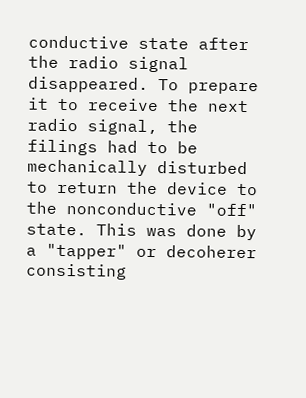conductive state after the radio signal disappeared. To prepare it to receive the next radio signal, the filings had to be mechanically disturbed to return the device to the nonconductive "off" state. This was done by a "tapper" or decoherer consisting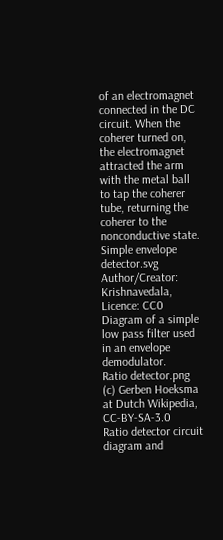of an electromagnet connected in the DC circuit. When the coherer turned on, the electromagnet attracted the arm with the metal ball to tap the coherer tube, returning the coherer to the nonconductive state.
Simple envelope detector.svg
Author/Creator: Krishnavedala, Licence: CC0
Diagram of a simple low pass filter used in an envelope demodulator.
Ratio detector.png
(c) Gerben Hoeksma at Dutch Wikipedia, CC-BY-SA-3.0
Ratio detector circuit diagram and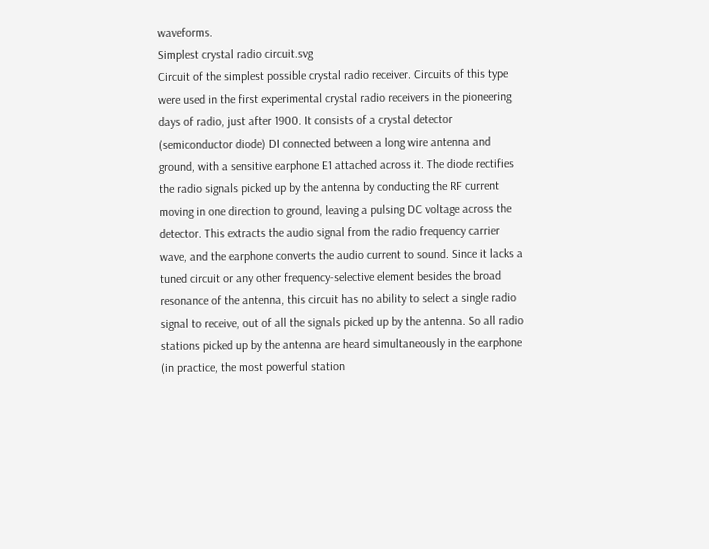waveforms.
Simplest crystal radio circuit.svg
Circuit of the simplest possible crystal radio receiver. Circuits of this type were used in the first experimental crystal radio receivers in the pioneering days of radio, just after 1900. It consists of a crystal detector (semiconductor diode) DI connected between a long wire antenna and ground, with a sensitive earphone E1 attached across it. The diode rectifies the radio signals picked up by the antenna by conducting the RF current moving in one direction to ground, leaving a pulsing DC voltage across the detector. This extracts the audio signal from the radio frequency carrier wave, and the earphone converts the audio current to sound. Since it lacks a tuned circuit or any other frequency-selective element besides the broad resonance of the antenna, this circuit has no ability to select a single radio signal to receive, out of all the signals picked up by the antenna. So all radio stations picked up by the antenna are heard simultaneously in the earphone (in practice, the most powerful station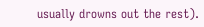usually drowns out the rest).